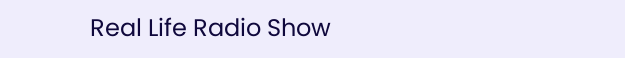Real Life Radio Show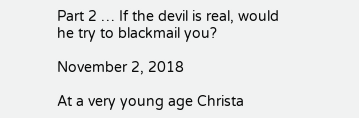Part 2 … If the devil is real, would he try to blackmail you?

November 2, 2018

At a very young age Christa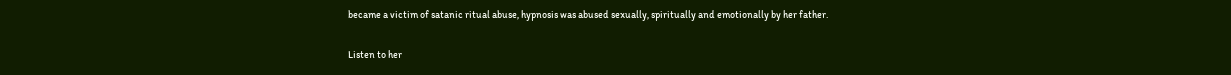became a victim of satanic ritual abuse, hypnosis was abused sexually, spiritually and emotionally by her father.

Listen to her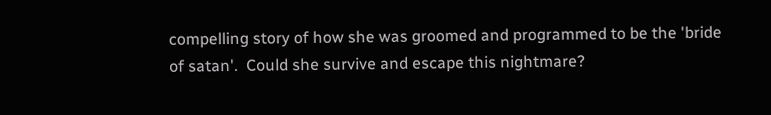compelling story of how she was groomed and programmed to be the 'bride of satan'.  Could she survive and escape this nightmare?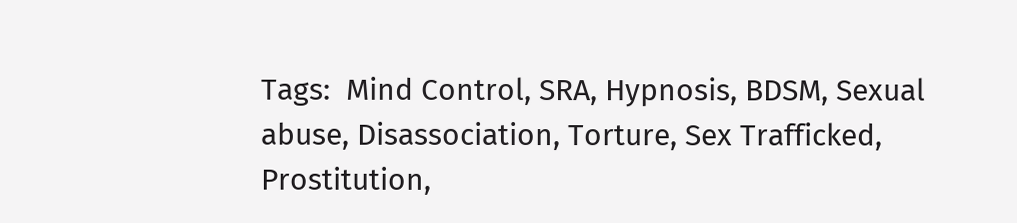Tags:  Mind Control, SRA, Hypnosis, BDSM, Sexual abuse, Disassociation, Torture, Sex Trafficked, Prostitution,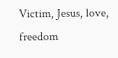Victim, Jesus, love, freedom